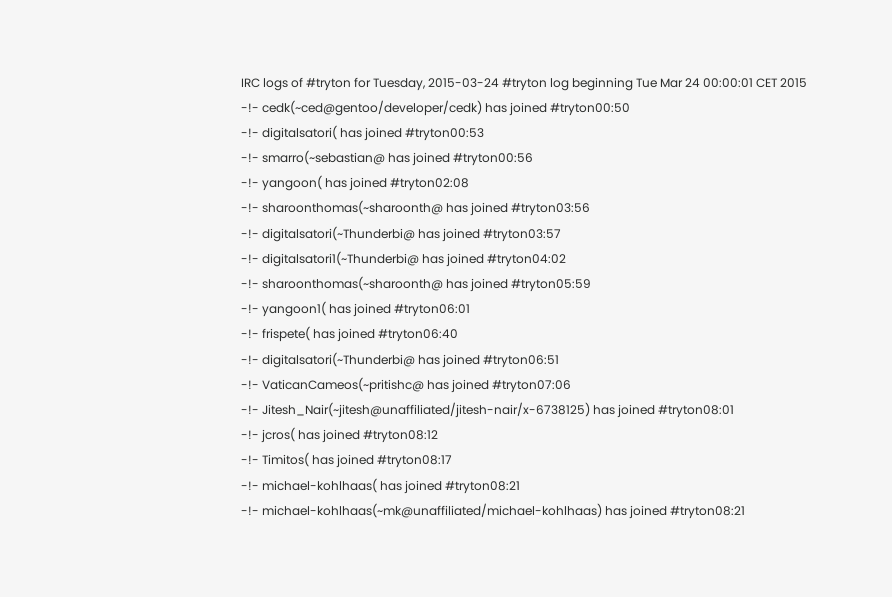IRC logs of #tryton for Tuesday, 2015-03-24 #tryton log beginning Tue Mar 24 00:00:01 CET 2015
-!- cedk(~ced@gentoo/developer/cedk) has joined #tryton00:50
-!- digitalsatori( has joined #tryton00:53
-!- smarro(~sebastian@ has joined #tryton00:56
-!- yangoon( has joined #tryton02:08
-!- sharoonthomas(~sharoonth@ has joined #tryton03:56
-!- digitalsatori(~Thunderbi@ has joined #tryton03:57
-!- digitalsatori1(~Thunderbi@ has joined #tryton04:02
-!- sharoonthomas(~sharoonth@ has joined #tryton05:59
-!- yangoon1( has joined #tryton06:01
-!- frispete( has joined #tryton06:40
-!- digitalsatori(~Thunderbi@ has joined #tryton06:51
-!- VaticanCameos(~pritishc@ has joined #tryton07:06
-!- Jitesh_Nair(~jitesh@unaffiliated/jitesh-nair/x-6738125) has joined #tryton08:01
-!- jcros( has joined #tryton08:12
-!- Timitos( has joined #tryton08:17
-!- michael-kohlhaas( has joined #tryton08:21
-!- michael-kohlhaas(~mk@unaffiliated/michael-kohlhaas) has joined #tryton08:21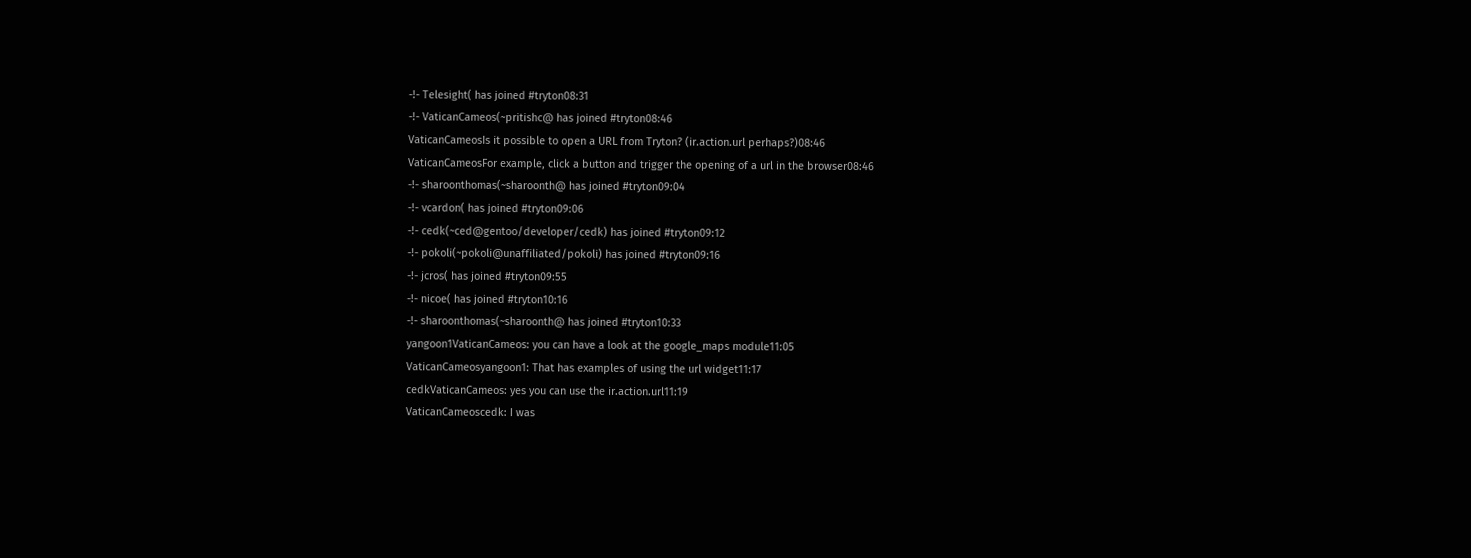-!- Telesight( has joined #tryton08:31
-!- VaticanCameos(~pritishc@ has joined #tryton08:46
VaticanCameosIs it possible to open a URL from Tryton? (ir.action.url perhaps?)08:46
VaticanCameosFor example, click a button and trigger the opening of a url in the browser08:46
-!- sharoonthomas(~sharoonth@ has joined #tryton09:04
-!- vcardon( has joined #tryton09:06
-!- cedk(~ced@gentoo/developer/cedk) has joined #tryton09:12
-!- pokoli(~pokoli@unaffiliated/pokoli) has joined #tryton09:16
-!- jcros( has joined #tryton09:55
-!- nicoe( has joined #tryton10:16
-!- sharoonthomas(~sharoonth@ has joined #tryton10:33
yangoon1VaticanCameos: you can have a look at the google_maps module11:05
VaticanCameosyangoon1: That has examples of using the url widget11:17
cedkVaticanCameos: yes you can use the ir.action.url11:19
VaticanCameoscedk: I was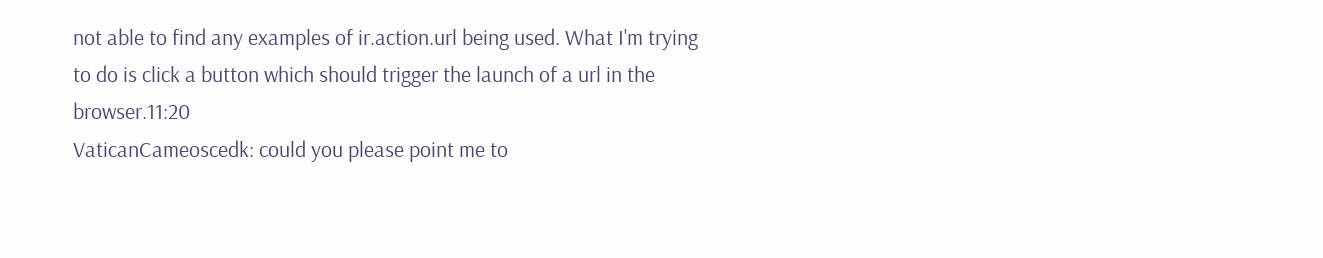not able to find any examples of ir.action.url being used. What I'm trying to do is click a button which should trigger the launch of a url in the browser.11:20
VaticanCameoscedk: could you please point me to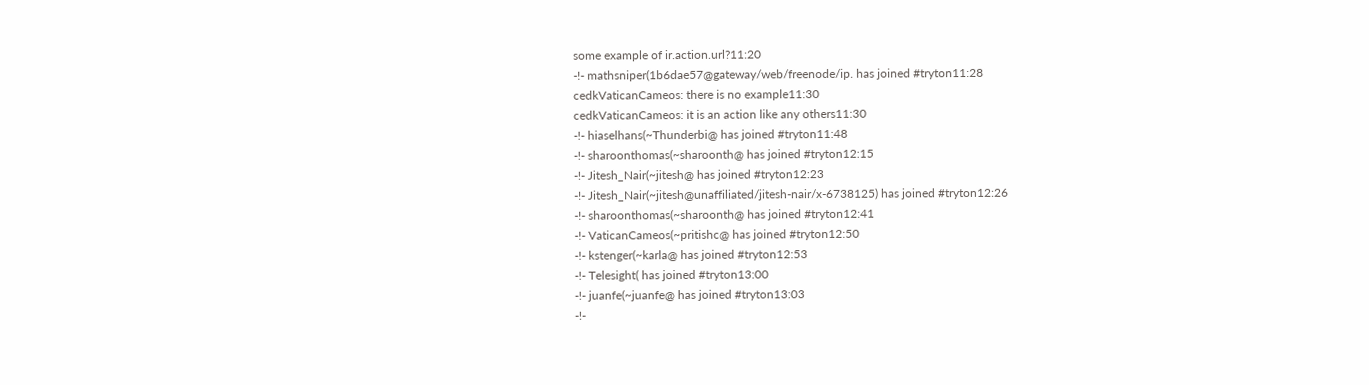some example of ir.action.url?11:20
-!- mathsniper(1b6dae57@gateway/web/freenode/ip. has joined #tryton11:28
cedkVaticanCameos: there is no example11:30
cedkVaticanCameos: it is an action like any others11:30
-!- hiaselhans(~Thunderbi@ has joined #tryton11:48
-!- sharoonthomas(~sharoonth@ has joined #tryton12:15
-!- Jitesh_Nair(~jitesh@ has joined #tryton12:23
-!- Jitesh_Nair(~jitesh@unaffiliated/jitesh-nair/x-6738125) has joined #tryton12:26
-!- sharoonthomas(~sharoonth@ has joined #tryton12:41
-!- VaticanCameos(~pritishc@ has joined #tryton12:50
-!- kstenger(~karla@ has joined #tryton12:53
-!- Telesight( has joined #tryton13:00
-!- juanfe(~juanfe@ has joined #tryton13:03
-!-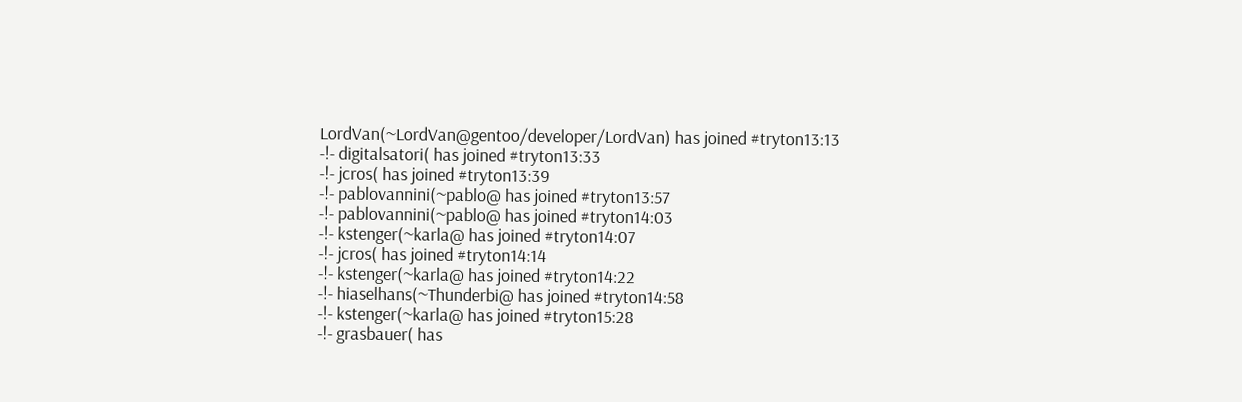LordVan(~LordVan@gentoo/developer/LordVan) has joined #tryton13:13
-!- digitalsatori( has joined #tryton13:33
-!- jcros( has joined #tryton13:39
-!- pablovannini(~pablo@ has joined #tryton13:57
-!- pablovannini(~pablo@ has joined #tryton14:03
-!- kstenger(~karla@ has joined #tryton14:07
-!- jcros( has joined #tryton14:14
-!- kstenger(~karla@ has joined #tryton14:22
-!- hiaselhans(~Thunderbi@ has joined #tryton14:58
-!- kstenger(~karla@ has joined #tryton15:28
-!- grasbauer( has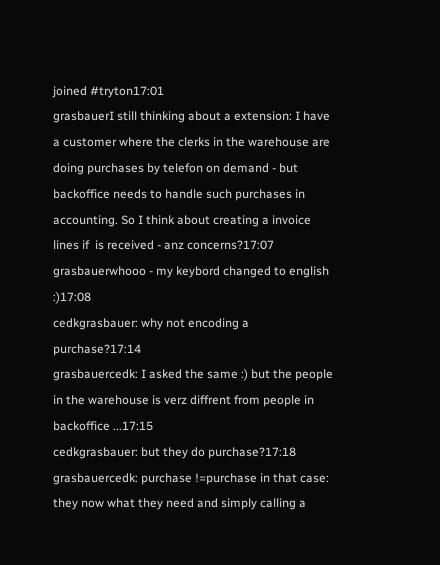joined #tryton17:01
grasbauerI still thinking about a extension: I have a customer where the clerks in the warehouse are doing purchases by telefon on demand - but backoffice needs to handle such purchases in accounting. So I think about creating a invoice lines if  is received - anz concerns?17:07
grasbauerwhooo - my keybord changed to english :)17:08
cedkgrasbauer: why not encoding a purchase?17:14
grasbauercedk: I asked the same :) but the people in the warehouse is verz diffrent from people in backoffice ...17:15
cedkgrasbauer: but they do purchase?17:18
grasbauercedk: purchase !=purchase in that case: they now what they need and simply calling a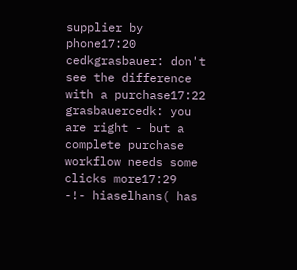supplier by phone17:20
cedkgrasbauer: don't see the difference with a purchase17:22
grasbauercedk: you are right - but a complete purchase workflow needs some clicks more17:29
-!- hiaselhans( has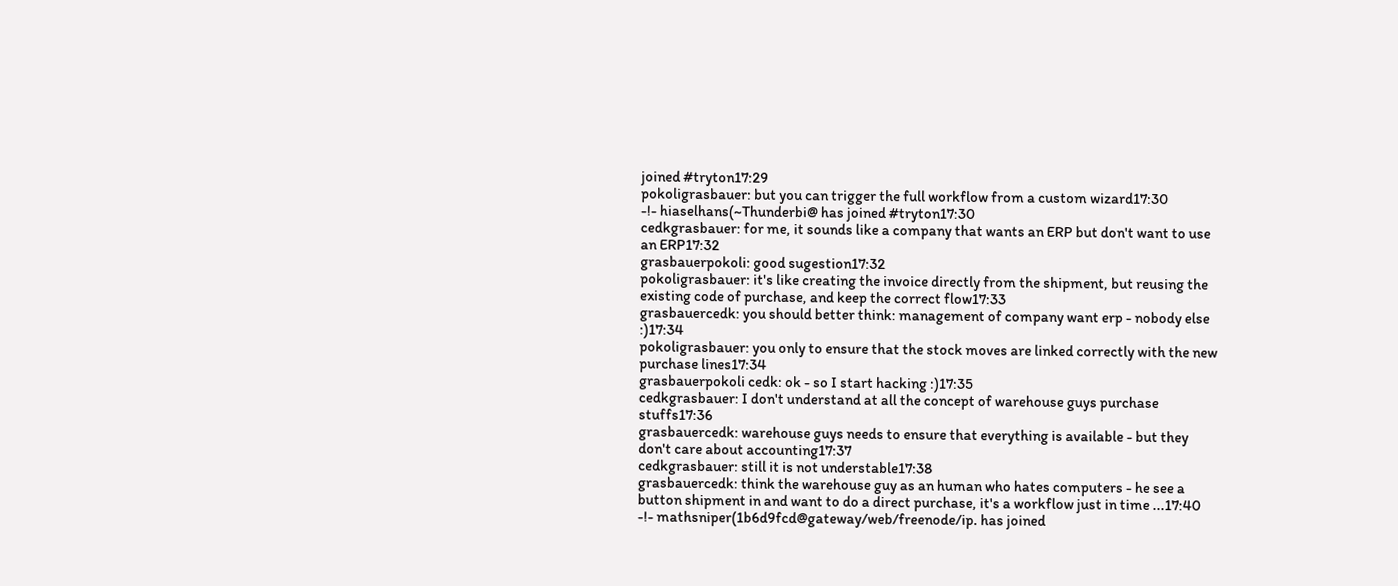joined #tryton17:29
pokoligrasbauer: but you can trigger the full workflow from a custom wizard17:30
-!- hiaselhans(~Thunderbi@ has joined #tryton17:30
cedkgrasbauer: for me, it sounds like a company that wants an ERP but don't want to use an ERP17:32
grasbauerpokoli: good sugestion17:32
pokoligrasbauer: it's like creating the invoice directly from the shipment, but reusing the existing code of purchase, and keep the correct flow17:33
grasbauercedk: you should better think: management of company want erp - nobody else :)17:34
pokoligrasbauer: you only to ensure that the stock moves are linked correctly with the new purchase lines17:34
grasbauerpokoli cedk: ok - so I start hacking :)17:35
cedkgrasbauer: I don't understand at all the concept of warehouse guys purchase stuffs17:36
grasbauercedk: warehouse guys needs to ensure that everything is available - but they don't care about accounting17:37
cedkgrasbauer: still it is not understable17:38
grasbauercedk: think the warehouse guy as an human who hates computers - he see a button shipment in and want to do a direct purchase, it's a workflow just in time ...17:40
-!- mathsniper(1b6d9fcd@gateway/web/freenode/ip. has joined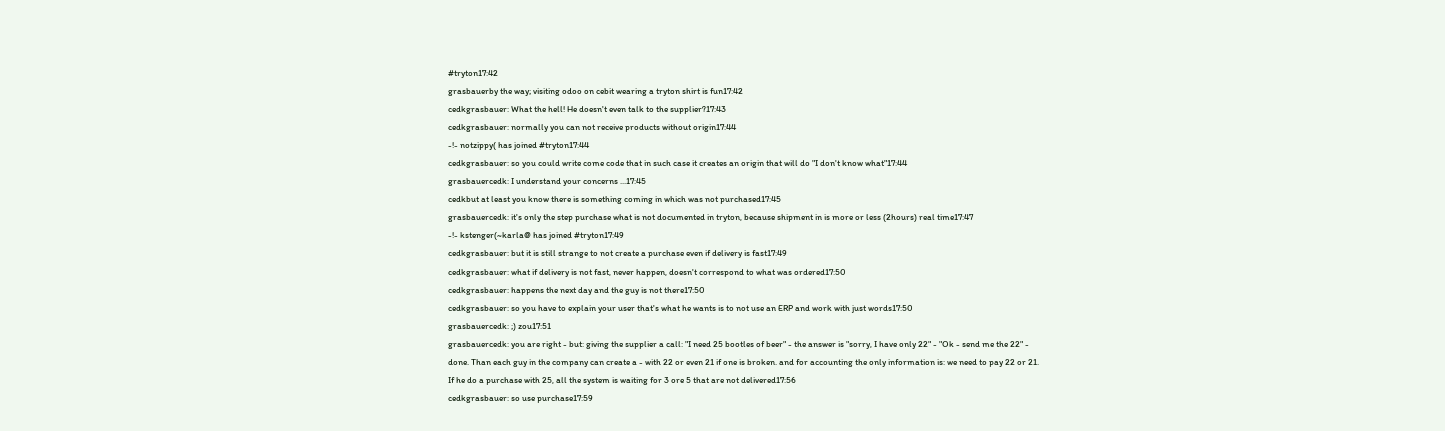#tryton17:42
grasbauerby the way; visiting odoo on cebit wearing a tryton shirt is fun17:42
cedkgrasbauer: What the hell! He doesn't even talk to the supplier?17:43
cedkgrasbauer: normally you can not receive products without origin17:44
-!- notzippy( has joined #tryton17:44
cedkgrasbauer: so you could write come code that in such case it creates an origin that will do "I don't know what"17:44
grasbauercedk: I understand your concerns ...17:45
cedkbut at least you know there is something coming in which was not purchased17:45
grasbauercedk: it's only the step purchase what is not documented in tryton, because shipment in is more or less (2hours) real time17:47
-!- kstenger(~karla@ has joined #tryton17:49
cedkgrasbauer: but it is still strange to not create a purchase even if delivery is fast17:49
cedkgrasbauer: what if delivery is not fast, never happen, doesn't correspond to what was ordered17:50
cedkgrasbauer: happens the next day and the guy is not there17:50
cedkgrasbauer: so you have to explain your user that's what he wants is to not use an ERP and work with just words17:50
grasbauercedk: ;) zou17:51
grasbauercedk: you are right - but: giving the supplier a call: "I need 25 bootles of beer" - the answer is "sorry, I have only 22" - "Ok - send me the 22" - done. Than each guy in the company can create a - with 22 or even 21 if one is broken. and for accounting the only information is: we need to pay 22 or 21. If he do a purchase with 25, all the system is waiting for 3 ore 5 that are not delivered17:56
cedkgrasbauer: so use purchase17:59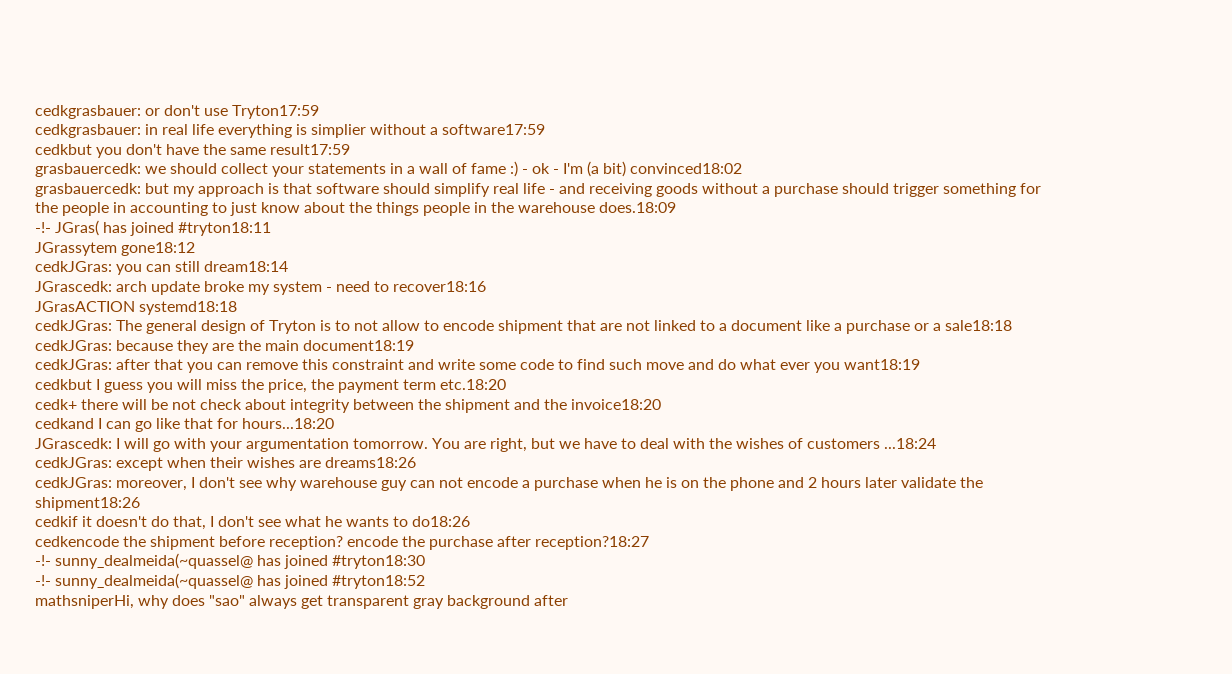cedkgrasbauer: or don't use Tryton17:59
cedkgrasbauer: in real life everything is simplier without a software17:59
cedkbut you don't have the same result17:59
grasbauercedk: we should collect your statements in a wall of fame :) - ok - I'm (a bit) convinced18:02
grasbauercedk: but my approach is that software should simplify real life - and receiving goods without a purchase should trigger something for the people in accounting to just know about the things people in the warehouse does.18:09
-!- JGras( has joined #tryton18:11
JGrassytem gone18:12
cedkJGras: you can still dream18:14
JGrascedk: arch update broke my system - need to recover18:16
JGrasACTION systemd18:18
cedkJGras: The general design of Tryton is to not allow to encode shipment that are not linked to a document like a purchase or a sale18:18
cedkJGras: because they are the main document18:19
cedkJGras: after that you can remove this constraint and write some code to find such move and do what ever you want18:19
cedkbut I guess you will miss the price, the payment term etc.18:20
cedk+ there will be not check about integrity between the shipment and the invoice18:20
cedkand I can go like that for hours...18:20
JGrascedk: I will go with your argumentation tomorrow. You are right, but we have to deal with the wishes of customers ...18:24
cedkJGras: except when their wishes are dreams18:26
cedkJGras: moreover, I don't see why warehouse guy can not encode a purchase when he is on the phone and 2 hours later validate the shipment18:26
cedkif it doesn't do that, I don't see what he wants to do18:26
cedkencode the shipment before reception? encode the purchase after reception?18:27
-!- sunny_dealmeida(~quassel@ has joined #tryton18:30
-!- sunny_dealmeida(~quassel@ has joined #tryton18:52
mathsniperHi, why does "sao" always get transparent gray background after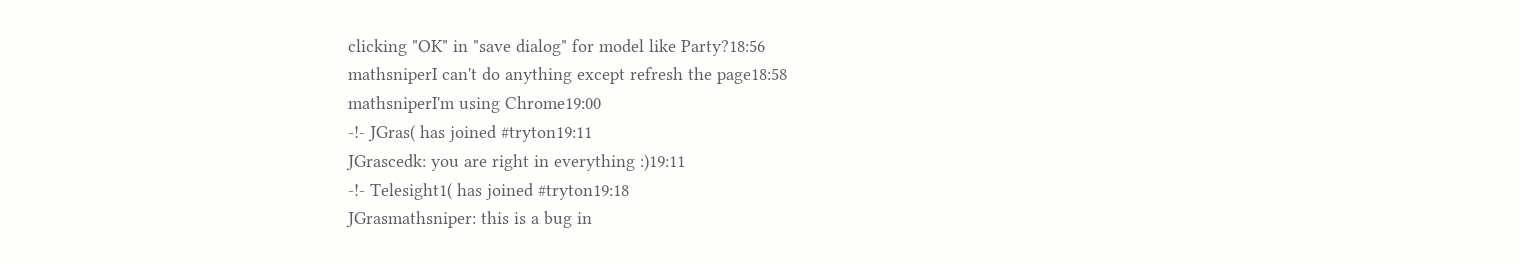clicking "OK" in "save dialog" for model like Party?18:56
mathsniperI can't do anything except refresh the page18:58
mathsniperI'm using Chrome19:00
-!- JGras( has joined #tryton19:11
JGrascedk: you are right in everything :)19:11
-!- Telesight1( has joined #tryton19:18
JGrasmathsniper: this is a bug in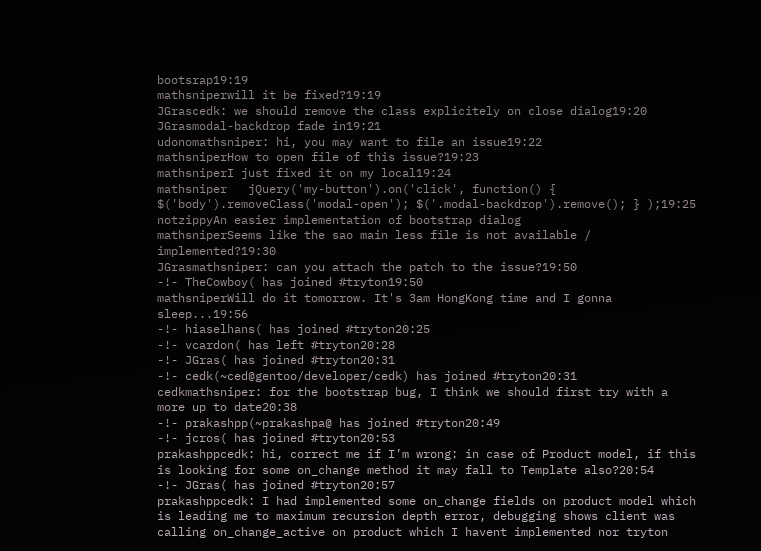bootsrap19:19
mathsniperwill it be fixed?19:19
JGrascedk: we should remove the class explicitely on close dialog19:20
JGrasmodal-backdrop fade in19:21
udonomathsniper: hi, you may want to file an issue19:22
mathsniperHow to open file of this issue?19:23
mathsniperI just fixed it on my local19:24
mathsniper   jQuery('my-button').on('click', function() { $('body').removeClass('modal-open'); $('.modal-backdrop').remove(); } );19:25
notzippyAn easier implementation of bootstrap dialog
mathsniperSeems like the sao main less file is not available / implemented?19:30
JGrasmathsniper: can you attach the patch to the issue?19:50
-!- TheCowboy( has joined #tryton19:50
mathsniperWill do it tomorrow. It's 3am HongKong time and I gonna sleep...19:56
-!- hiaselhans( has joined #tryton20:25
-!- vcardon( has left #tryton20:28
-!- JGras( has joined #tryton20:31
-!- cedk(~ced@gentoo/developer/cedk) has joined #tryton20:31
cedkmathsniper: for the bootstrap bug, I think we should first try with a more up to date20:38
-!- prakashpp(~prakashpa@ has joined #tryton20:49
-!- jcros( has joined #tryton20:53
prakashppcedk: hi, correct me if I’m wrong: in case of Product model, if this is looking for some on_change method it may fall to Template also?20:54
-!- JGras( has joined #tryton20:57
prakashppcedk: I had implemented some on_change fields on product model which is leading me to maximum recursion depth error, debugging shows client was calling on_change_active on product which I havent implemented nor tryton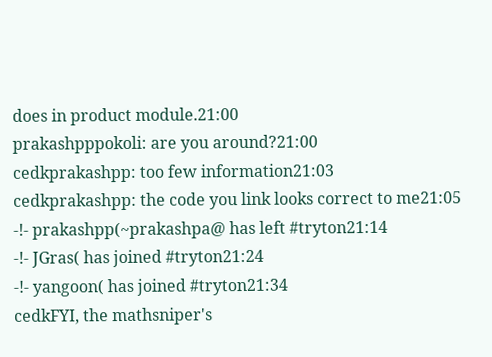does in product module.21:00
prakashpppokoli: are you around?21:00
cedkprakashpp: too few information21:03
cedkprakashpp: the code you link looks correct to me21:05
-!- prakashpp(~prakashpa@ has left #tryton21:14
-!- JGras( has joined #tryton21:24
-!- yangoon( has joined #tryton21:34
cedkFYI, the mathsniper's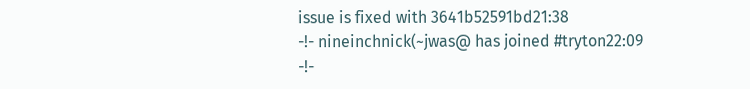issue is fixed with 3641b52591bd21:38
-!- nineinchnick(~jwas@ has joined #tryton22:09
-!-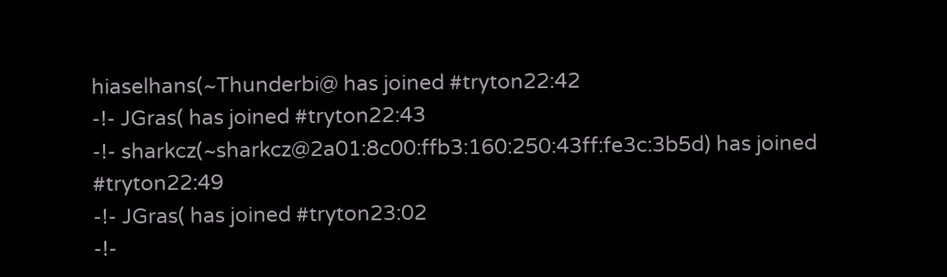hiaselhans(~Thunderbi@ has joined #tryton22:42
-!- JGras( has joined #tryton22:43
-!- sharkcz(~sharkcz@2a01:8c00:ffb3:160:250:43ff:fe3c:3b5d) has joined #tryton22:49
-!- JGras( has joined #tryton23:02
-!-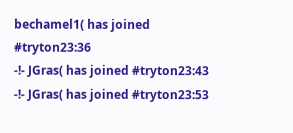bechamel1( has joined #tryton23:36
-!- JGras( has joined #tryton23:43
-!- JGras( has joined #tryton23:53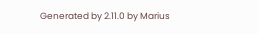Generated by 2.11.0 by Marius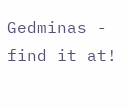Gedminas - find it at!